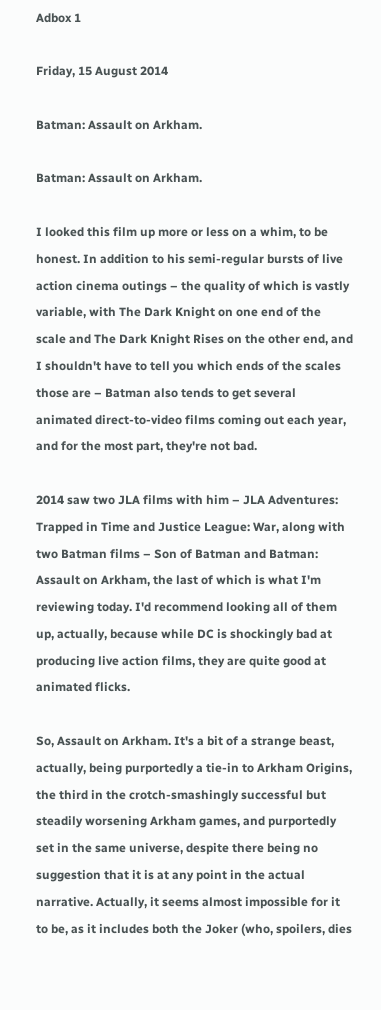Adbox 1

Friday, 15 August 2014

Batman: Assault on Arkham.

Batman: Assault on Arkham.

I looked this film up more or less on a whim, to be honest. In addition to his semi-regular bursts of live action cinema outings – the quality of which is vastly variable, with The Dark Knight on one end of the scale and The Dark Knight Rises on the other end, and I shouldn't have to tell you which ends of the scales those are – Batman also tends to get several animated direct-to-video films coming out each year, and for the most part, they're not bad.

2014 saw two JLA films with him – JLA Adventures: Trapped in Time and Justice League: War, along with two Batman films – Son of Batman and Batman: Assault on Arkham, the last of which is what I'm reviewing today. I'd recommend looking all of them up, actually, because while DC is shockingly bad at producing live action films, they are quite good at animated flicks.

So, Assault on Arkham. It's a bit of a strange beast, actually, being purportedly a tie-in to Arkham Origins, the third in the crotch-smashingly successful but steadily worsening Arkham games, and purportedly set in the same universe, despite there being no suggestion that it is at any point in the actual narrative. Actually, it seems almost impossible for it to be, as it includes both the Joker (who, spoilers, dies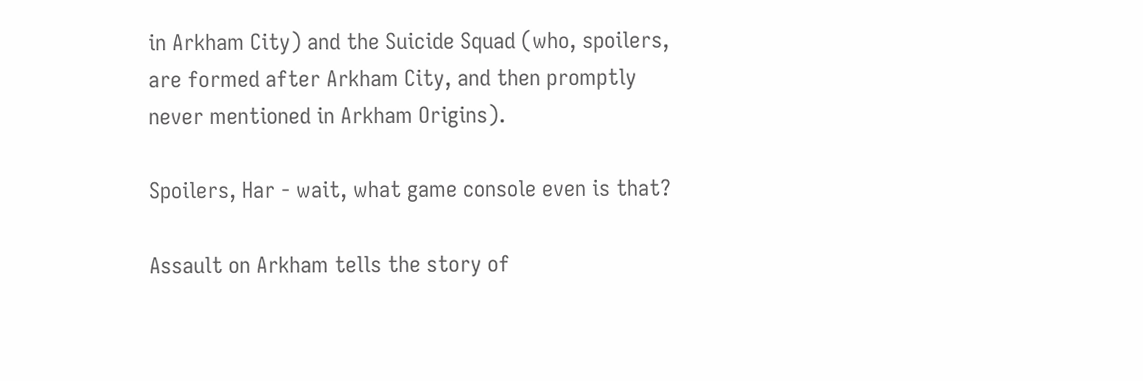in Arkham City) and the Suicide Squad (who, spoilers, are formed after Arkham City, and then promptly never mentioned in Arkham Origins).

Spoilers, Har - wait, what game console even is that?

Assault on Arkham tells the story of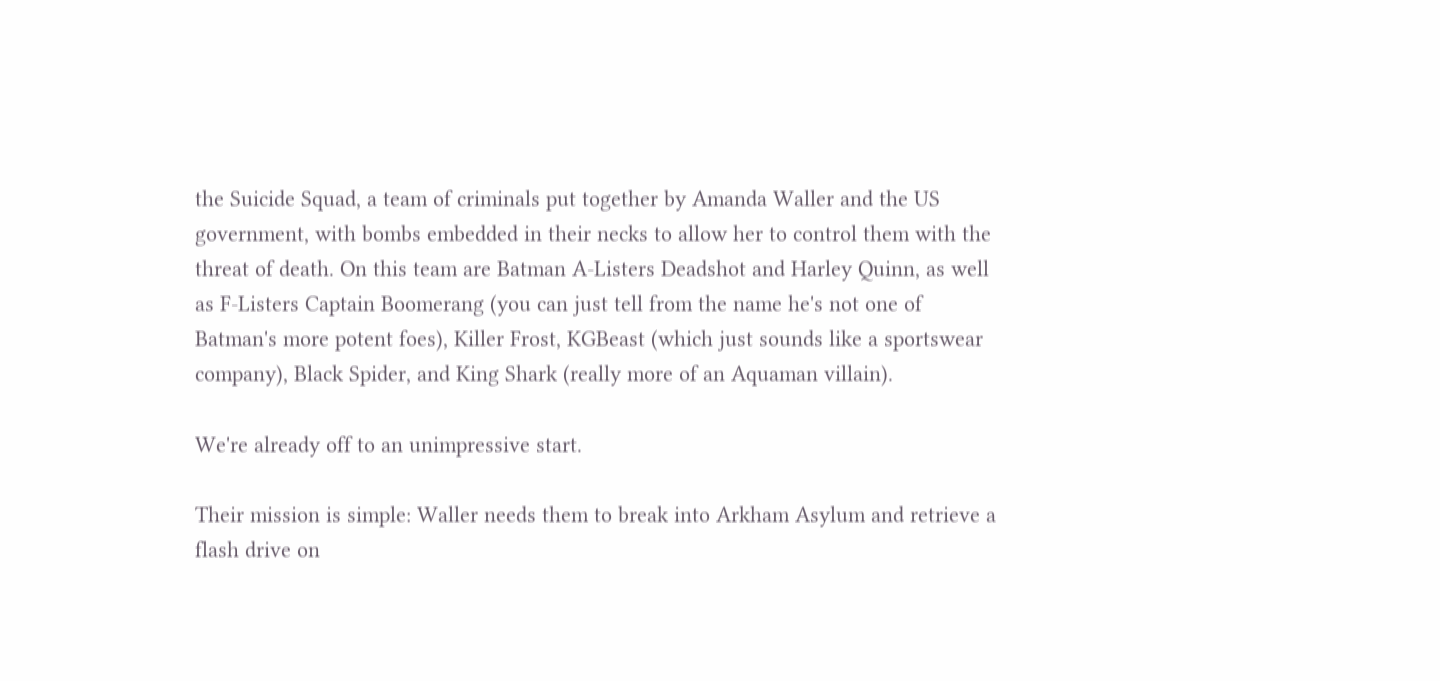the Suicide Squad, a team of criminals put together by Amanda Waller and the US government, with bombs embedded in their necks to allow her to control them with the threat of death. On this team are Batman A-Listers Deadshot and Harley Quinn, as well as F-Listers Captain Boomerang (you can just tell from the name he's not one of Batman's more potent foes), Killer Frost, KGBeast (which just sounds like a sportswear company), Black Spider, and King Shark (really more of an Aquaman villain).

We're already off to an unimpressive start.

Their mission is simple: Waller needs them to break into Arkham Asylum and retrieve a flash drive on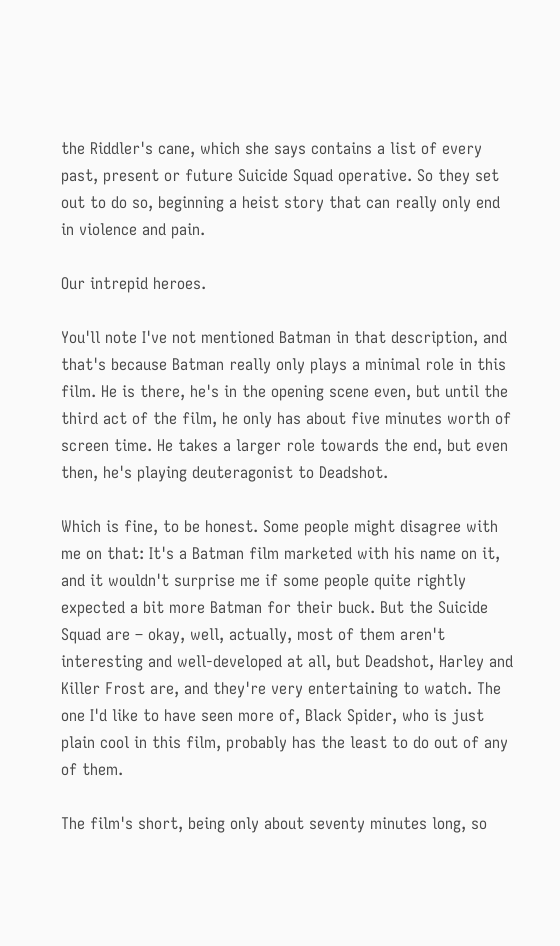the Riddler's cane, which she says contains a list of every past, present or future Suicide Squad operative. So they set out to do so, beginning a heist story that can really only end in violence and pain.

Our intrepid heroes.

You'll note I've not mentioned Batman in that description, and that's because Batman really only plays a minimal role in this film. He is there, he's in the opening scene even, but until the third act of the film, he only has about five minutes worth of screen time. He takes a larger role towards the end, but even then, he's playing deuteragonist to Deadshot.

Which is fine, to be honest. Some people might disagree with me on that: It's a Batman film marketed with his name on it, and it wouldn't surprise me if some people quite rightly expected a bit more Batman for their buck. But the Suicide Squad are – okay, well, actually, most of them aren't interesting and well-developed at all, but Deadshot, Harley and Killer Frost are, and they're very entertaining to watch. The one I'd like to have seen more of, Black Spider, who is just plain cool in this film, probably has the least to do out of any of them.

The film's short, being only about seventy minutes long, so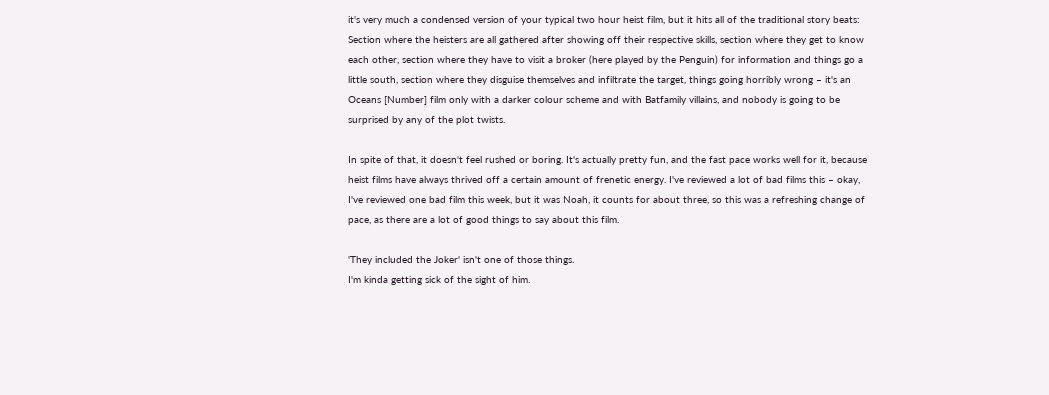it's very much a condensed version of your typical two hour heist film, but it hits all of the traditional story beats: Section where the heisters are all gathered after showing off their respective skills, section where they get to know each other, section where they have to visit a broker (here played by the Penguin) for information and things go a little south, section where they disguise themselves and infiltrate the target, things going horribly wrong – it's an Oceans [Number] film only with a darker colour scheme and with Batfamily villains, and nobody is going to be surprised by any of the plot twists.

In spite of that, it doesn't feel rushed or boring. It's actually pretty fun, and the fast pace works well for it, because heist films have always thrived off a certain amount of frenetic energy. I've reviewed a lot of bad films this – okay, I've reviewed one bad film this week, but it was Noah, it counts for about three, so this was a refreshing change of pace, as there are a lot of good things to say about this film.

'They included the Joker' isn't one of those things.
I'm kinda getting sick of the sight of him.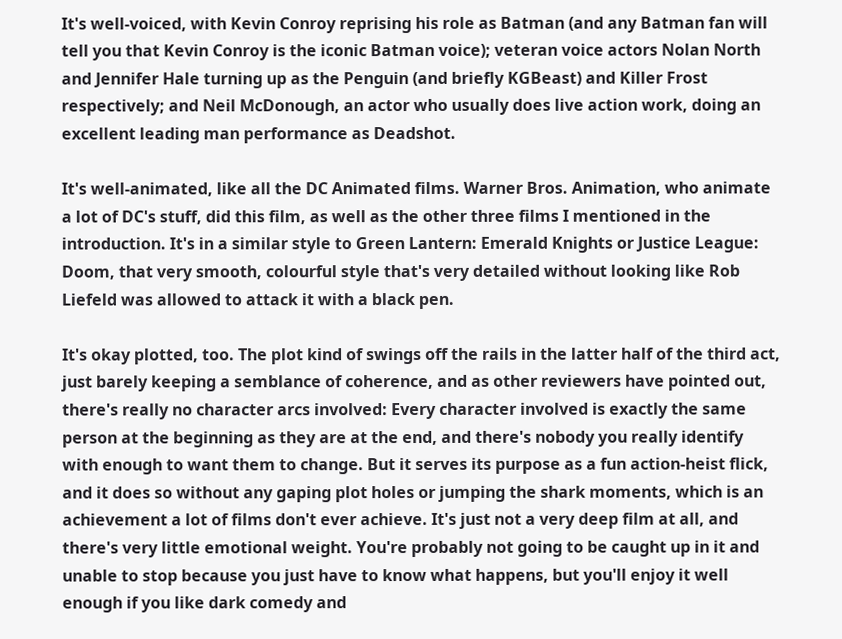It's well-voiced, with Kevin Conroy reprising his role as Batman (and any Batman fan will tell you that Kevin Conroy is the iconic Batman voice); veteran voice actors Nolan North and Jennifer Hale turning up as the Penguin (and briefly KGBeast) and Killer Frost respectively; and Neil McDonough, an actor who usually does live action work, doing an excellent leading man performance as Deadshot.

It's well-animated, like all the DC Animated films. Warner Bros. Animation, who animate a lot of DC's stuff, did this film, as well as the other three films I mentioned in the introduction. It's in a similar style to Green Lantern: Emerald Knights or Justice League: Doom, that very smooth, colourful style that's very detailed without looking like Rob Liefeld was allowed to attack it with a black pen.

It's okay plotted, too. The plot kind of swings off the rails in the latter half of the third act, just barely keeping a semblance of coherence, and as other reviewers have pointed out, there's really no character arcs involved: Every character involved is exactly the same person at the beginning as they are at the end, and there's nobody you really identify with enough to want them to change. But it serves its purpose as a fun action-heist flick, and it does so without any gaping plot holes or jumping the shark moments, which is an achievement a lot of films don't ever achieve. It's just not a very deep film at all, and there's very little emotional weight. You're probably not going to be caught up in it and unable to stop because you just have to know what happens, but you'll enjoy it well enough if you like dark comedy and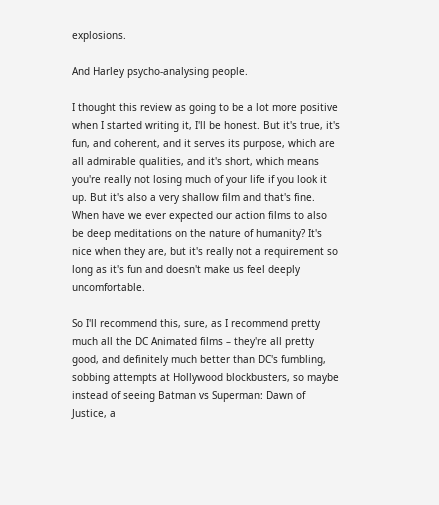explosions.

And Harley psycho-analysing people.

I thought this review as going to be a lot more positive when I started writing it, I'll be honest. But it's true, it's fun, and coherent, and it serves its purpose, which are all admirable qualities, and it's short, which means you're really not losing much of your life if you look it up. But it's also a very shallow film and that's fine. When have we ever expected our action films to also be deep meditations on the nature of humanity? It's nice when they are, but it's really not a requirement so long as it's fun and doesn't make us feel deeply uncomfortable.

So I'll recommend this, sure, as I recommend pretty much all the DC Animated films – they're all pretty good, and definitely much better than DC's fumbling, sobbing attempts at Hollywood blockbusters, so maybe instead of seeing Batman vs Superman: Dawn of Justice, a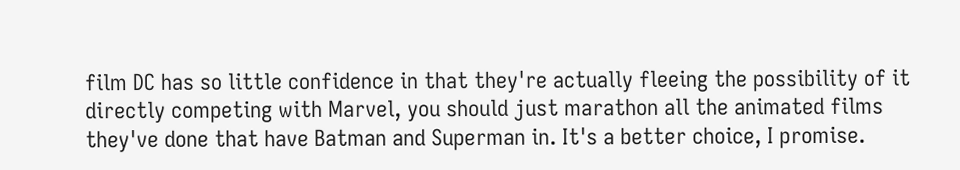film DC has so little confidence in that they're actually fleeing the possibility of it directly competing with Marvel, you should just marathon all the animated films they've done that have Batman and Superman in. It's a better choice, I promise.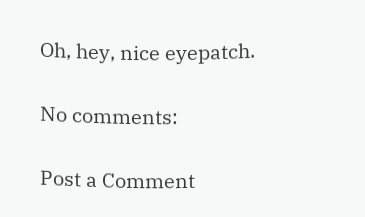Oh, hey, nice eyepatch.

No comments:

Post a Comment